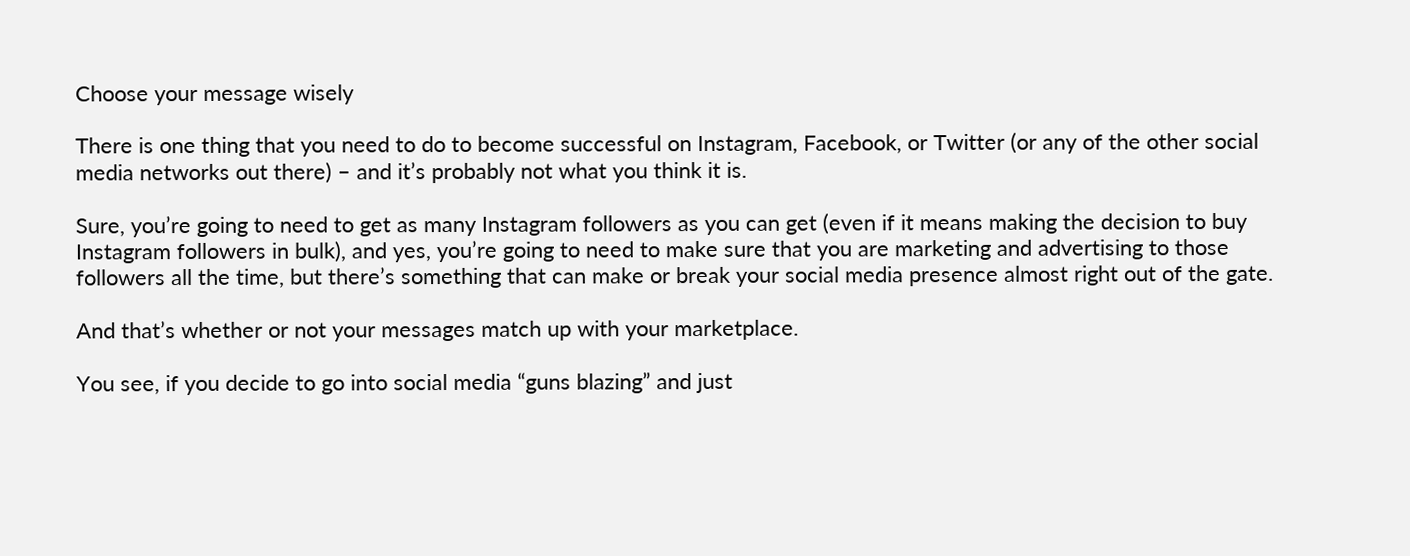Choose your message wisely

There is one thing that you need to do to become successful on Instagram, Facebook, or Twitter (or any of the other social media networks out there) – and it’s probably not what you think it is.

Sure, you’re going to need to get as many Instagram followers as you can get (even if it means making the decision to buy Instagram followers in bulk), and yes, you’re going to need to make sure that you are marketing and advertising to those followers all the time, but there’s something that can make or break your social media presence almost right out of the gate.

And that’s whether or not your messages match up with your marketplace.

You see, if you decide to go into social media “guns blazing” and just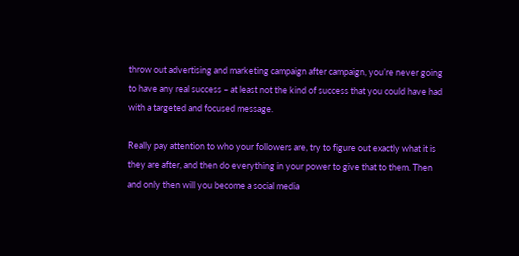throw out advertising and marketing campaign after campaign, you’re never going to have any real success – at least not the kind of success that you could have had with a targeted and focused message.

Really pay attention to who your followers are, try to figure out exactly what it is they are after, and then do everything in your power to give that to them. Then and only then will you become a social media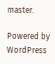master.

Powered by WordPress